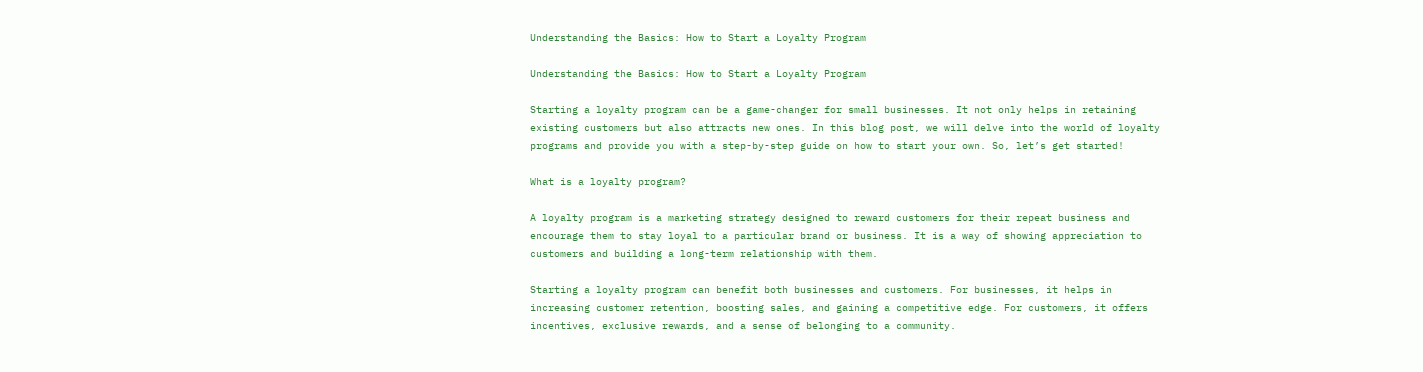Understanding the Basics: How to Start a Loyalty Program

Understanding the Basics: How to Start a Loyalty Program

Starting a loyalty program can be a game-changer for small businesses. It not only helps in retaining existing customers but also attracts new ones. In this blog post, we will delve into the world of loyalty programs and provide you with a step-by-step guide on how to start your own. So, let’s get started!

What is a loyalty program?

A loyalty program is a marketing strategy designed to reward customers for their repeat business and encourage them to stay loyal to a particular brand or business. It is a way of showing appreciation to customers and building a long-term relationship with them.

Starting a loyalty program can benefit both businesses and customers. For businesses, it helps in increasing customer retention, boosting sales, and gaining a competitive edge. For customers, it offers incentives, exclusive rewards, and a sense of belonging to a community.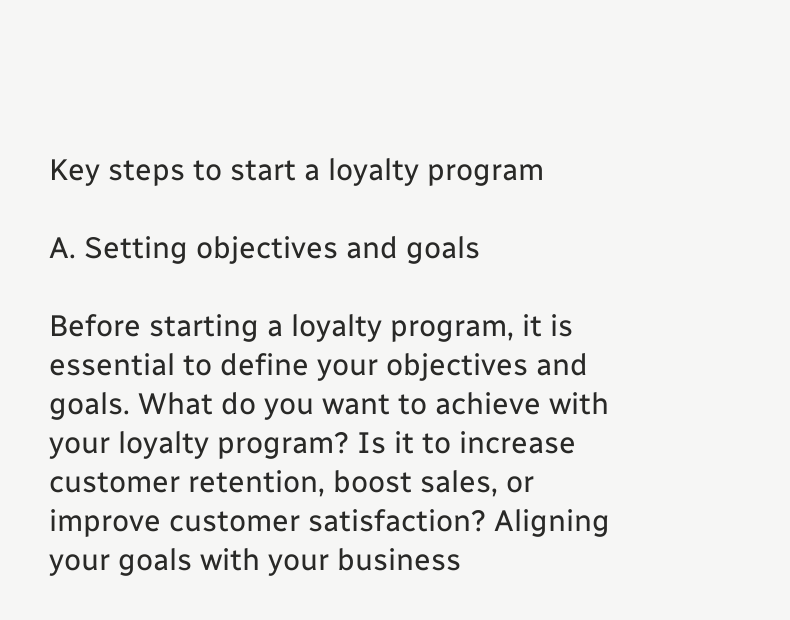Key steps to start a loyalty program

A. Setting objectives and goals

Before starting a loyalty program, it is essential to define your objectives and goals. What do you want to achieve with your loyalty program? Is it to increase customer retention, boost sales, or improve customer satisfaction? Aligning your goals with your business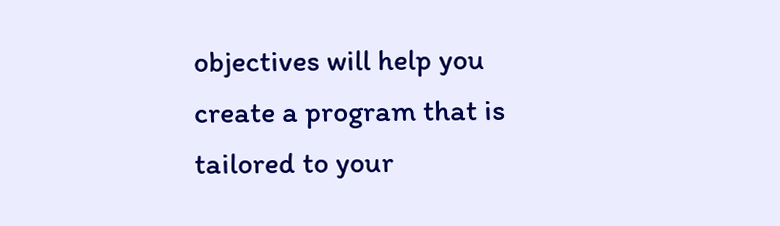objectives will help you create a program that is tailored to your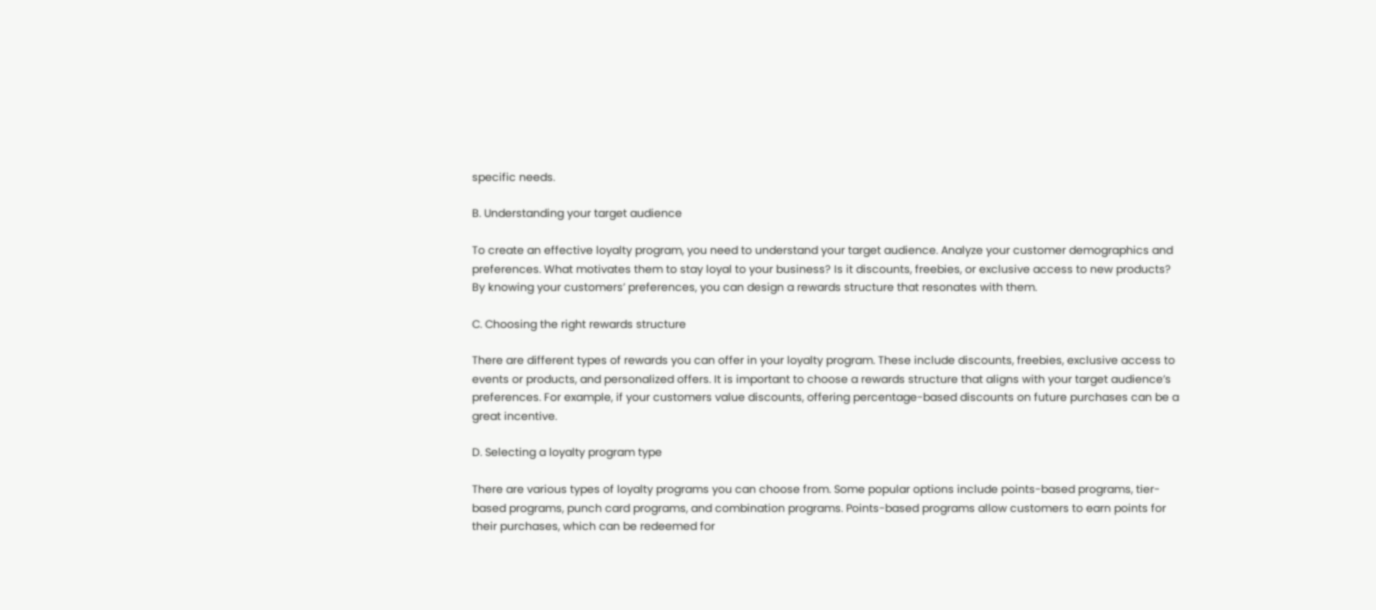specific needs.

B. Understanding your target audience

To create an effective loyalty program, you need to understand your target audience. Analyze your customer demographics and preferences. What motivates them to stay loyal to your business? Is it discounts, freebies, or exclusive access to new products? By knowing your customers’ preferences, you can design a rewards structure that resonates with them.

C. Choosing the right rewards structure

There are different types of rewards you can offer in your loyalty program. These include discounts, freebies, exclusive access to events or products, and personalized offers. It is important to choose a rewards structure that aligns with your target audience’s preferences. For example, if your customers value discounts, offering percentage-based discounts on future purchases can be a great incentive.

D. Selecting a loyalty program type

There are various types of loyalty programs you can choose from. Some popular options include points-based programs, tier-based programs, punch card programs, and combination programs. Points-based programs allow customers to earn points for their purchases, which can be redeemed for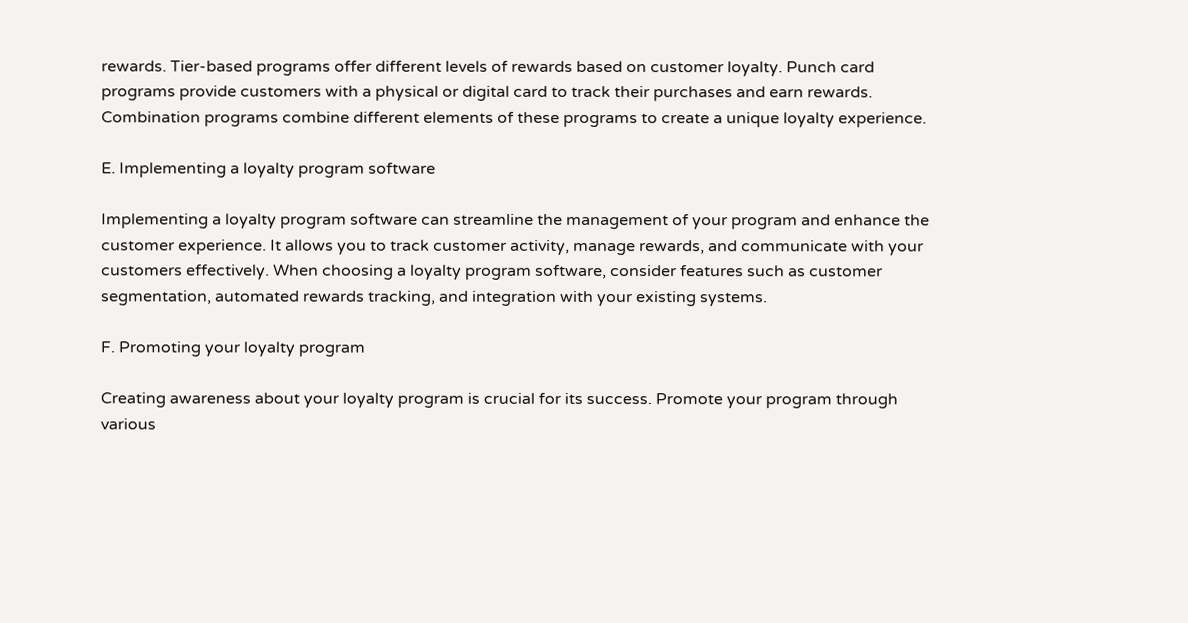rewards. Tier-based programs offer different levels of rewards based on customer loyalty. Punch card programs provide customers with a physical or digital card to track their purchases and earn rewards. Combination programs combine different elements of these programs to create a unique loyalty experience.

E. Implementing a loyalty program software

Implementing a loyalty program software can streamline the management of your program and enhance the customer experience. It allows you to track customer activity, manage rewards, and communicate with your customers effectively. When choosing a loyalty program software, consider features such as customer segmentation, automated rewards tracking, and integration with your existing systems.

F. Promoting your loyalty program

Creating awareness about your loyalty program is crucial for its success. Promote your program through various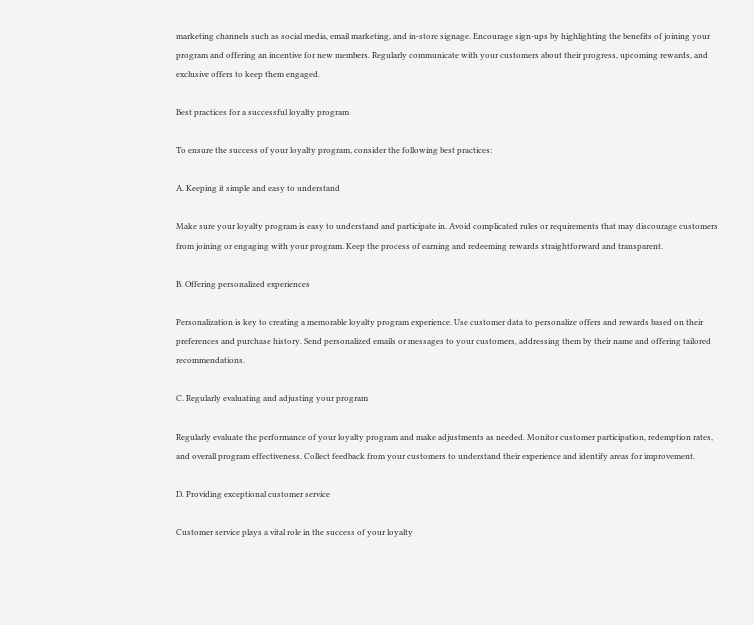marketing channels such as social media, email marketing, and in-store signage. Encourage sign-ups by highlighting the benefits of joining your program and offering an incentive for new members. Regularly communicate with your customers about their progress, upcoming rewards, and exclusive offers to keep them engaged.

Best practices for a successful loyalty program

To ensure the success of your loyalty program, consider the following best practices:

A. Keeping it simple and easy to understand

Make sure your loyalty program is easy to understand and participate in. Avoid complicated rules or requirements that may discourage customers from joining or engaging with your program. Keep the process of earning and redeeming rewards straightforward and transparent.

B. Offering personalized experiences

Personalization is key to creating a memorable loyalty program experience. Use customer data to personalize offers and rewards based on their preferences and purchase history. Send personalized emails or messages to your customers, addressing them by their name and offering tailored recommendations.

C. Regularly evaluating and adjusting your program

Regularly evaluate the performance of your loyalty program and make adjustments as needed. Monitor customer participation, redemption rates, and overall program effectiveness. Collect feedback from your customers to understand their experience and identify areas for improvement.

D. Providing exceptional customer service

Customer service plays a vital role in the success of your loyalty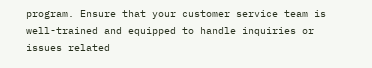program. Ensure that your customer service team is well-trained and equipped to handle inquiries or issues related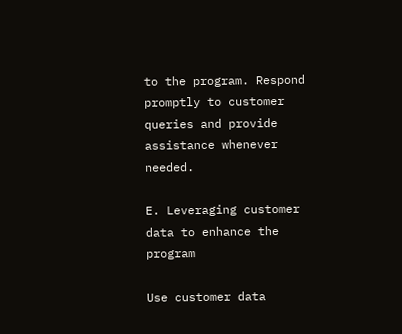to the program. Respond promptly to customer queries and provide assistance whenever needed.

E. Leveraging customer data to enhance the program

Use customer data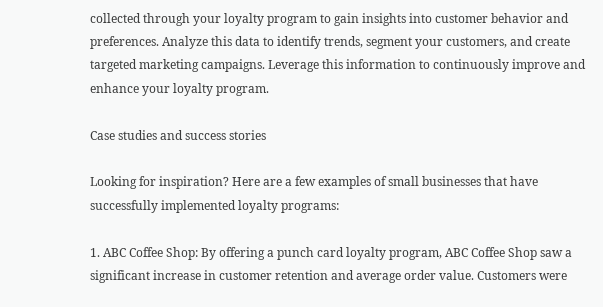collected through your loyalty program to gain insights into customer behavior and preferences. Analyze this data to identify trends, segment your customers, and create targeted marketing campaigns. Leverage this information to continuously improve and enhance your loyalty program.

Case studies and success stories

Looking for inspiration? Here are a few examples of small businesses that have successfully implemented loyalty programs:

1. ABC Coffee Shop: By offering a punch card loyalty program, ABC Coffee Shop saw a significant increase in customer retention and average order value. Customers were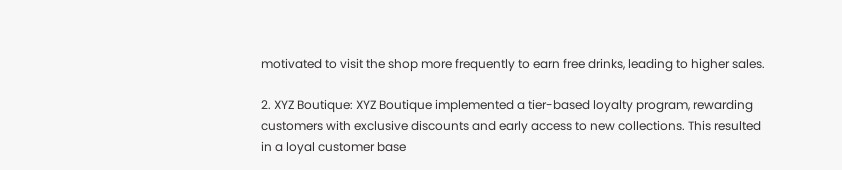motivated to visit the shop more frequently to earn free drinks, leading to higher sales.

2. XYZ Boutique: XYZ Boutique implemented a tier-based loyalty program, rewarding customers with exclusive discounts and early access to new collections. This resulted in a loyal customer base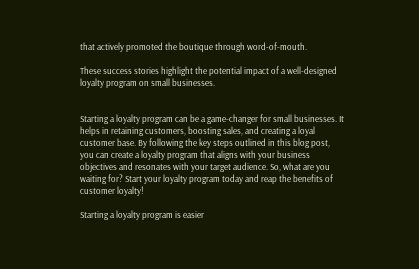that actively promoted the boutique through word-of-mouth.

These success stories highlight the potential impact of a well-designed loyalty program on small businesses.


Starting a loyalty program can be a game-changer for small businesses. It helps in retaining customers, boosting sales, and creating a loyal customer base. By following the key steps outlined in this blog post, you can create a loyalty program that aligns with your business objectives and resonates with your target audience. So, what are you waiting for? Start your loyalty program today and reap the benefits of customer loyalty!

Starting a loyalty program is easier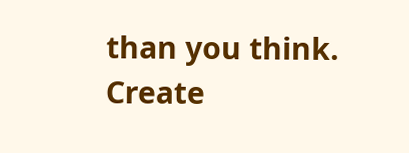than you think. Create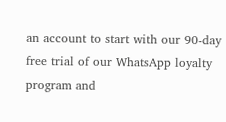an account to start with our 90-day free trial of our WhatsApp loyalty program and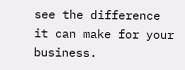see the difference it can make for your business.